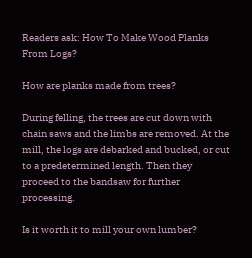Readers ask: How To Make Wood Planks From Logs?

How are planks made from trees?

During felling, the trees are cut down with chain saws and the limbs are removed. At the mill, the logs are debarked and bucked, or cut to a predetermined length. Then they proceed to the bandsaw for further processing.

Is it worth it to mill your own lumber?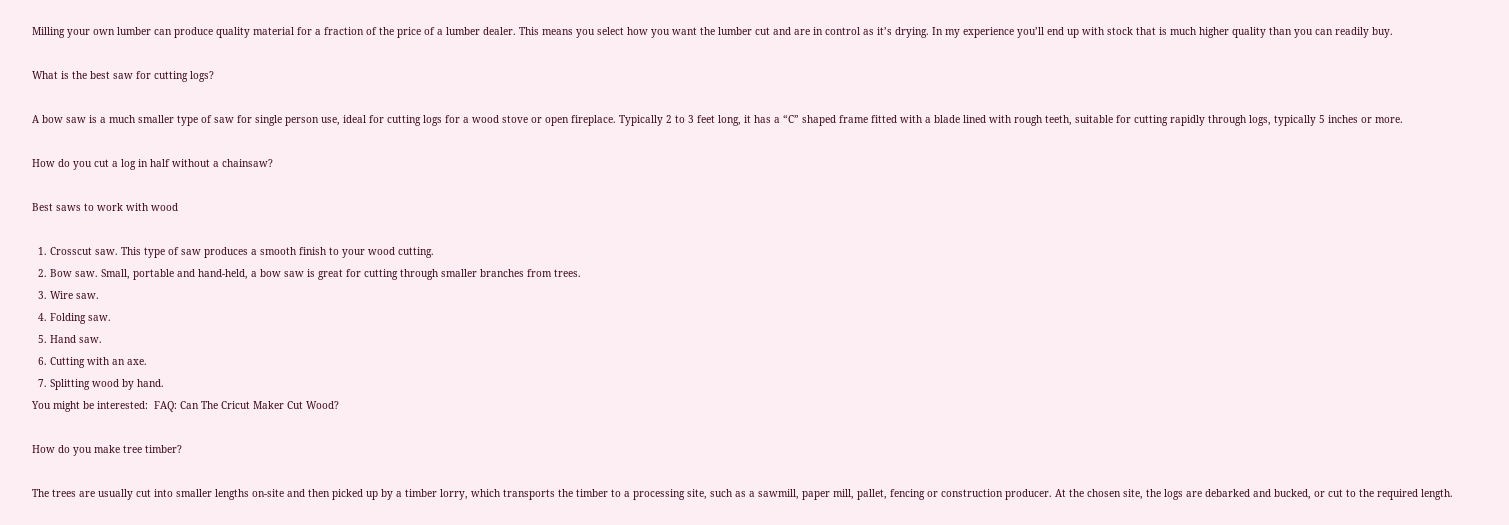Milling your own lumber can produce quality material for a fraction of the price of a lumber dealer. This means you select how you want the lumber cut and are in control as it’s drying. In my experience you’ll end up with stock that is much higher quality than you can readily buy.

What is the best saw for cutting logs?

A bow saw is a much smaller type of saw for single person use, ideal for cutting logs for a wood stove or open fireplace. Typically 2 to 3 feet long, it has a “C” shaped frame fitted with a blade lined with rough teeth, suitable for cutting rapidly through logs, typically 5 inches or more.

How do you cut a log in half without a chainsaw?

Best saws to work with wood

  1. Crosscut saw. This type of saw produces a smooth finish to your wood cutting.
  2. Bow saw. Small, portable and hand-held, a bow saw is great for cutting through smaller branches from trees.
  3. Wire saw.
  4. Folding saw.
  5. Hand saw.
  6. Cutting with an axe.
  7. Splitting wood by hand.
You might be interested:  FAQ: Can The Cricut Maker Cut Wood?

How do you make tree timber?

The trees are usually cut into smaller lengths on-site and then picked up by a timber lorry, which transports the timber to a processing site, such as a sawmill, paper mill, pallet, fencing or construction producer. At the chosen site, the logs are debarked and bucked, or cut to the required length.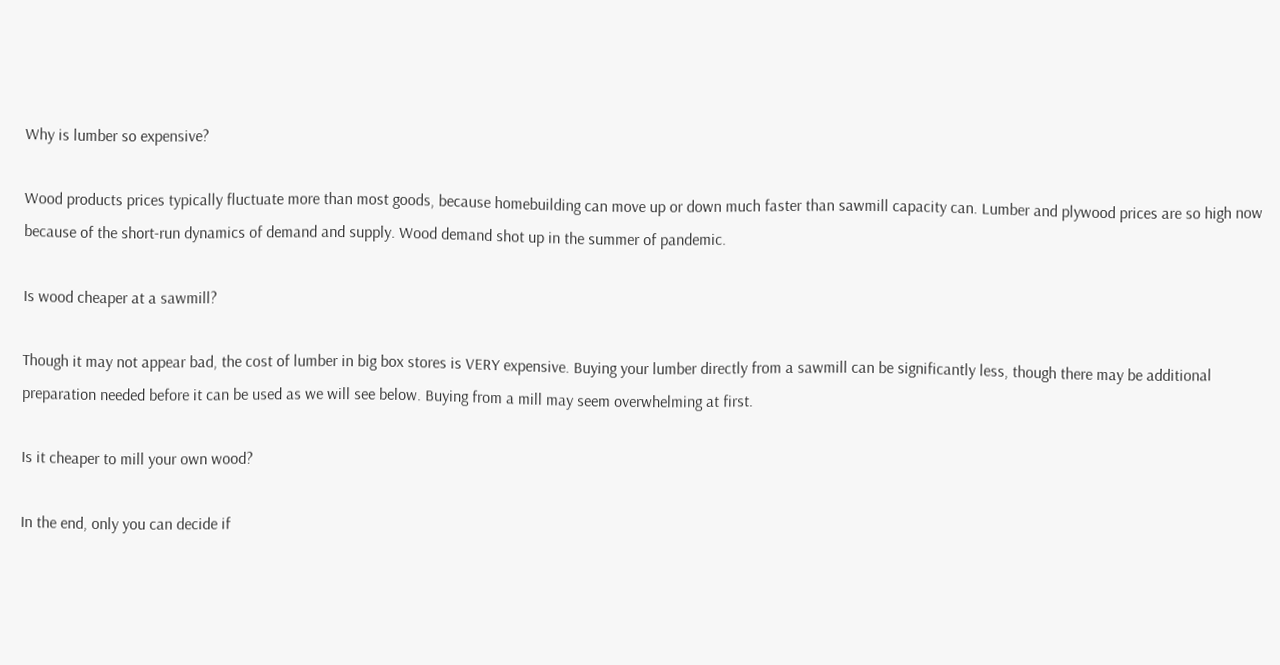Why is lumber so expensive?

Wood products prices typically fluctuate more than most goods, because homebuilding can move up or down much faster than sawmill capacity can. Lumber and plywood prices are so high now because of the short-run dynamics of demand and supply. Wood demand shot up in the summer of pandemic.

Is wood cheaper at a sawmill?

Though it may not appear bad, the cost of lumber in big box stores is VERY expensive. Buying your lumber directly from a sawmill can be significantly less, though there may be additional preparation needed before it can be used as we will see below. Buying from a mill may seem overwhelming at first.

Is it cheaper to mill your own wood?

In the end, only you can decide if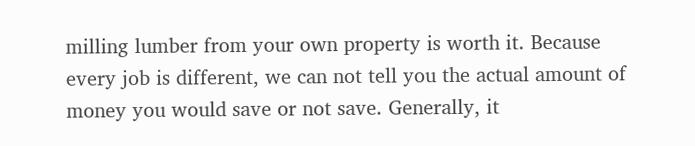milling lumber from your own property is worth it. Because every job is different, we can not tell you the actual amount of money you would save or not save. Generally, it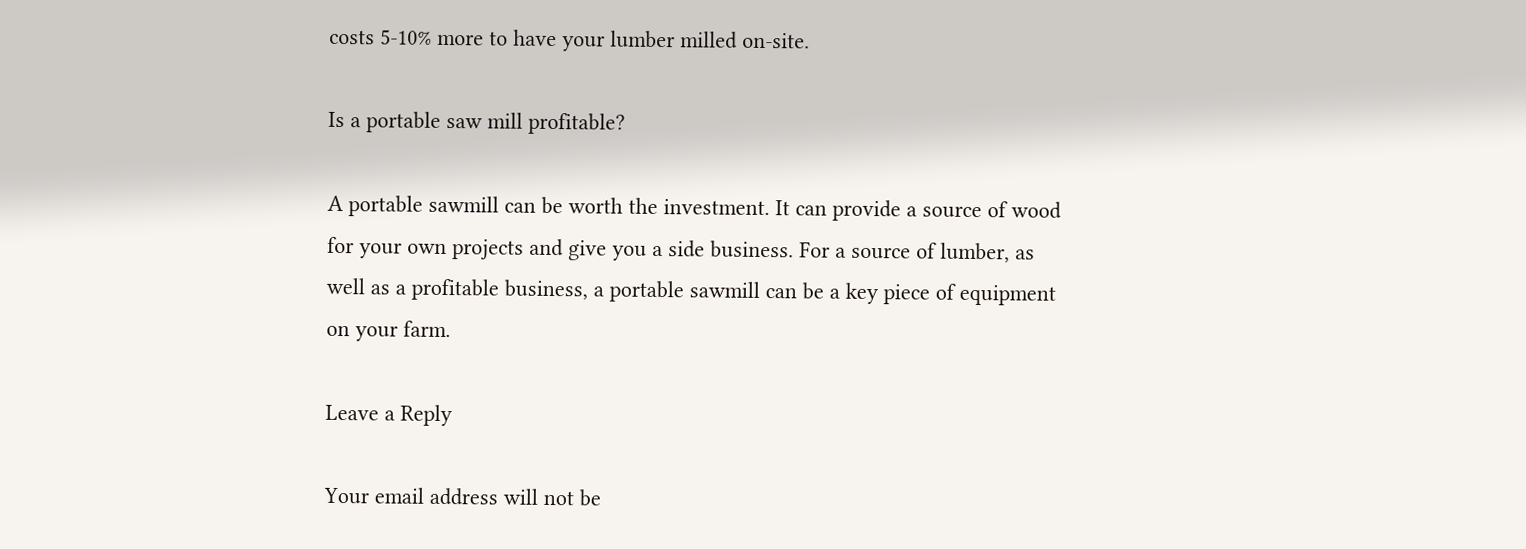costs 5-10% more to have your lumber milled on-site.

Is a portable saw mill profitable?

A portable sawmill can be worth the investment. It can provide a source of wood for your own projects and give you a side business. For a source of lumber, as well as a profitable business, a portable sawmill can be a key piece of equipment on your farm.

Leave a Reply

Your email address will not be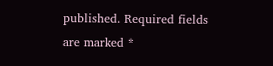published. Required fields are marked *